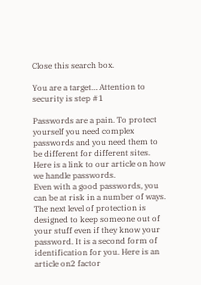Close this search box.

You are a target… Attention to security is step #1

Passwords are a pain. To protect yourself you need complex passwords and you need them to be different for different sites. Here is a link to our article on how we handle passwords.
Even with a good passwords, you can be at risk in a number of ways. The next level of protection is designed to keep someone out of your stuff even if they know your password. It is a second form of identification for you. Here is an article on2 factor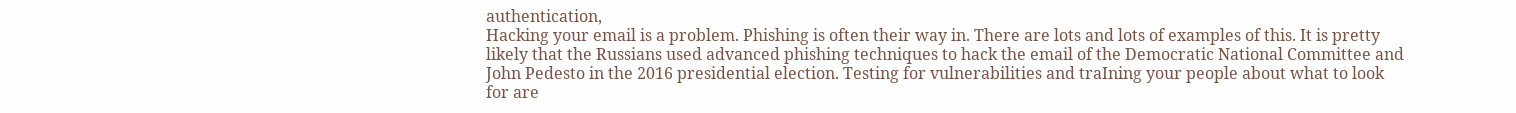authentication,
Hacking your email is a problem. Phishing is often their way in. There are lots and lots of examples of this. It is pretty likely that the Russians used advanced phishing techniques to hack the email of the Democratic National Committee and John Pedesto in the 2016 presidential election. Testing for vulnerabilities and traIning your people about what to look for are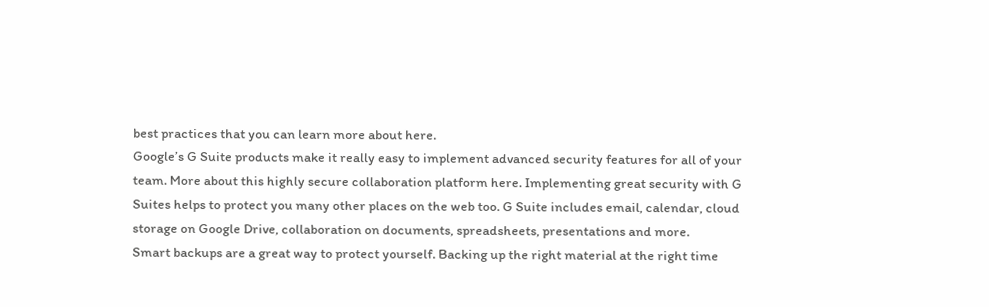best practices that you can learn more about here.
Google’s G Suite products make it really easy to implement advanced security features for all of your team. More about this highly secure collaboration platform here. Implementing great security with G Suites helps to protect you many other places on the web too. G Suite includes email, calendar, cloud storage on Google Drive, collaboration on documents, spreadsheets, presentations and more.
Smart backups are a great way to protect yourself. Backing up the right material at the right time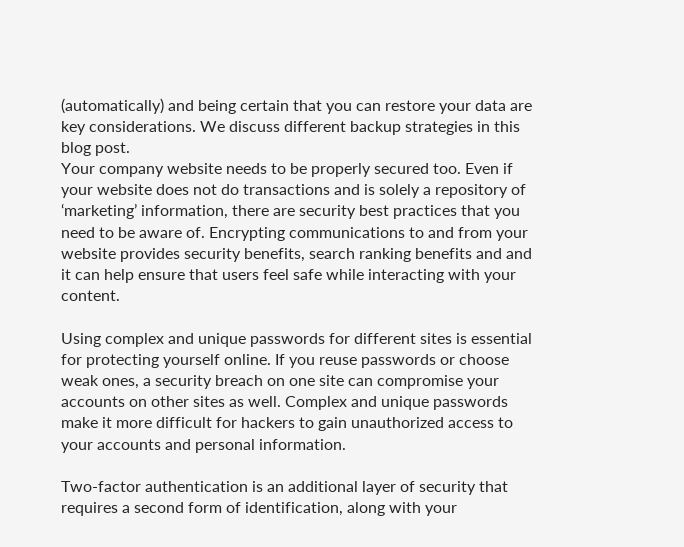(automatically) and being certain that you can restore your data are key considerations. We discuss different backup strategies in this blog post.
Your company website needs to be properly secured too. Even if your website does not do transactions and is solely a repository of ‘marketing’ information, there are security best practices that you need to be aware of. Encrypting communications to and from your website provides security benefits, search ranking benefits and and it can help ensure that users feel safe while interacting with your content.

Using complex and unique passwords for different sites is essential for protecting yourself online. If you reuse passwords or choose weak ones, a security breach on one site can compromise your accounts on other sites as well. Complex and unique passwords make it more difficult for hackers to gain unauthorized access to your accounts and personal information.

Two-factor authentication is an additional layer of security that requires a second form of identification, along with your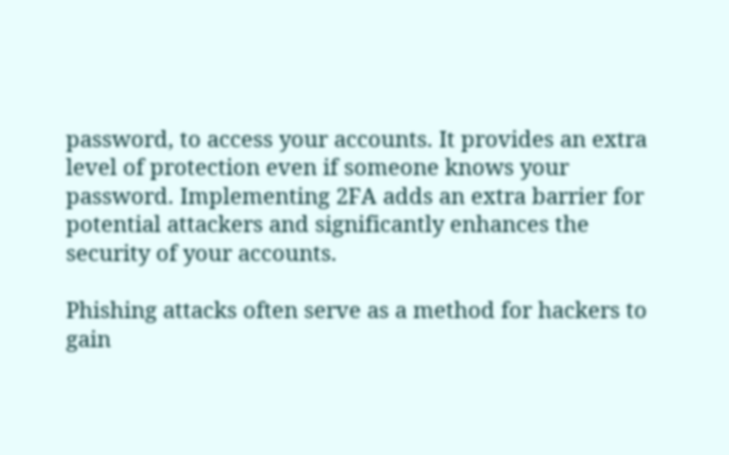password, to access your accounts. It provides an extra level of protection even if someone knows your password. Implementing 2FA adds an extra barrier for potential attackers and significantly enhances the security of your accounts.

Phishing attacks often serve as a method for hackers to gain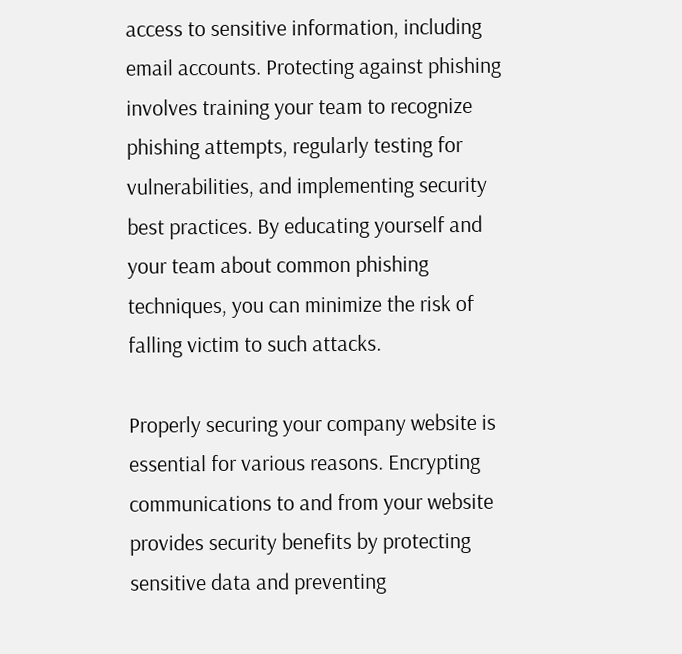access to sensitive information, including email accounts. Protecting against phishing involves training your team to recognize phishing attempts, regularly testing for vulnerabilities, and implementing security best practices. By educating yourself and your team about common phishing techniques, you can minimize the risk of falling victim to such attacks.

Properly securing your company website is essential for various reasons. Encrypting communications to and from your website provides security benefits by protecting sensitive data and preventing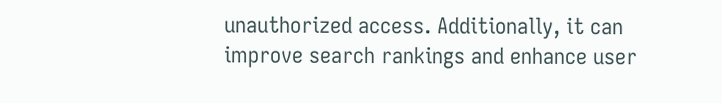unauthorized access. Additionally, it can improve search rankings and enhance user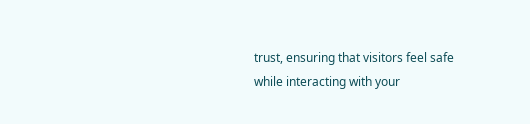trust, ensuring that visitors feel safe while interacting with your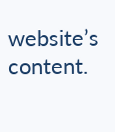website’s content.